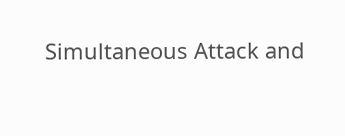Simultaneous Attack and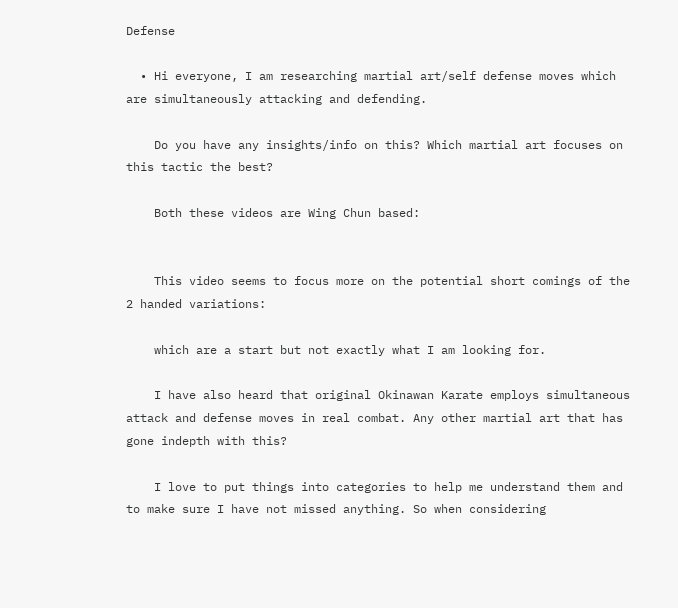Defense

  • Hi everyone, I am researching martial art/self defense moves which are simultaneously attacking and defending.

    Do you have any insights/info on this? Which martial art focuses on this tactic the best?

    Both these videos are Wing Chun based:


    This video seems to focus more on the potential short comings of the 2 handed variations:

    which are a start but not exactly what I am looking for.

    I have also heard that original Okinawan Karate employs simultaneous attack and defense moves in real combat. Any other martial art that has gone indepth with this?

    I love to put things into categories to help me understand them and to make sure I have not missed anything. So when considering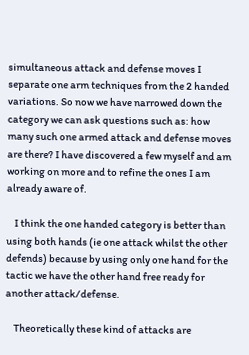simultaneous attack and defense moves I separate one arm techniques from the 2 handed variations. So now we have narrowed down the category we can ask questions such as: how many such one armed attack and defense moves are there? I have discovered a few myself and am working on more and to refine the ones I am already aware of.

    I think the one handed category is better than using both hands (ie one attack whilst the other defends) because by using only one hand for the tactic we have the other hand free ready for another attack/defense.

    Theoretically these kind of attacks are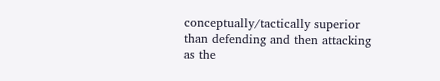conceptually/tactically superior than defending and then attacking as the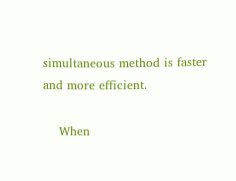simultaneous method is faster and more efficient.

    When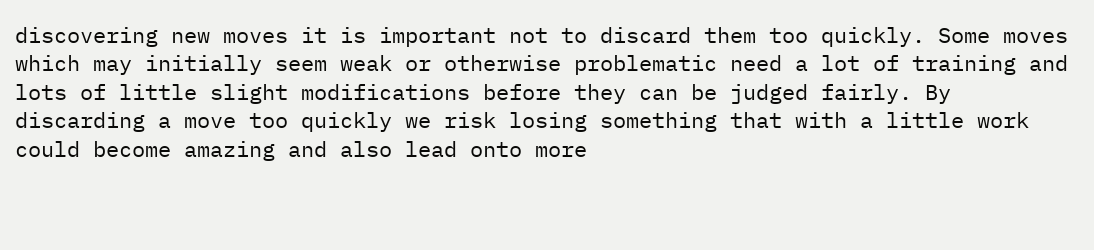discovering new moves it is important not to discard them too quickly. Some moves which may initially seem weak or otherwise problematic need a lot of training and lots of little slight modifications before they can be judged fairly. By discarding a move too quickly we risk losing something that with a little work could become amazing and also lead onto more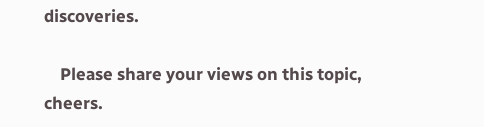discoveries.

    Please share your views on this topic, cheers.